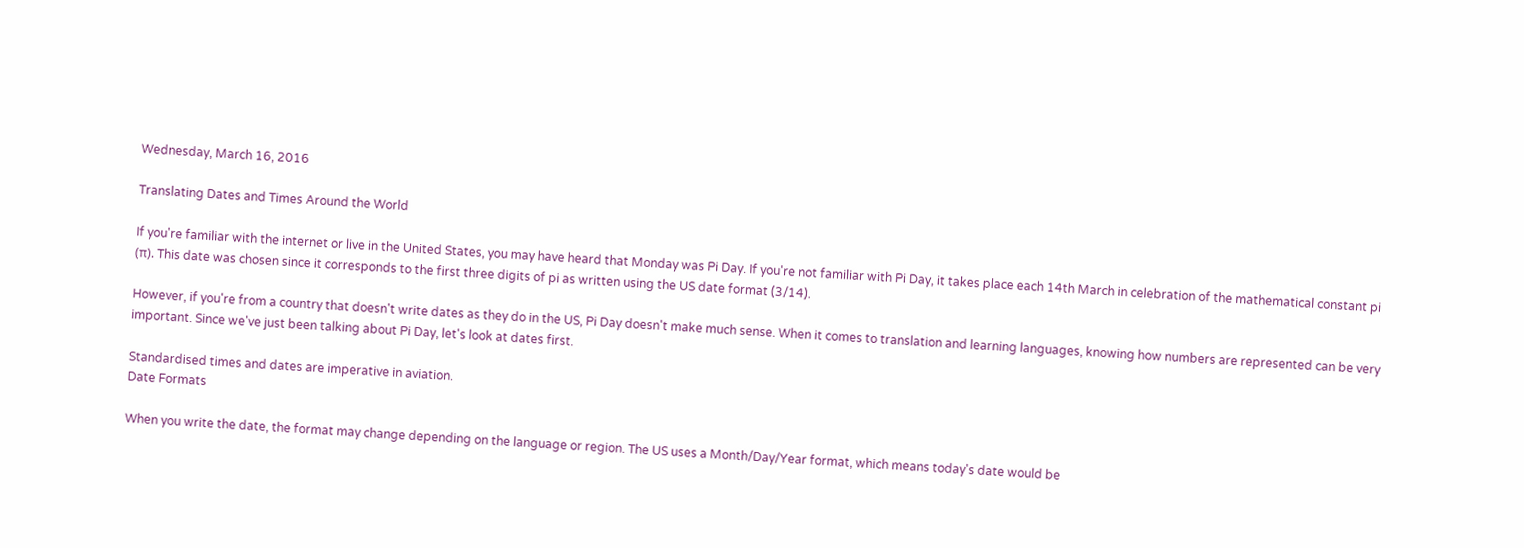Wednesday, March 16, 2016

Translating Dates and Times Around the World

If you're familiar with the internet or live in the United States, you may have heard that Monday was Pi Day. If you're not familiar with Pi Day, it takes place each 14th March in celebration of the mathematical constant pi (π). This date was chosen since it corresponds to the first three digits of pi as written using the US date format (3/14).

However, if you're from a country that doesn't write dates as they do in the US, Pi Day doesn't make much sense. When it comes to translation and learning languages, knowing how numbers are represented can be very important. Since we've just been talking about Pi Day, let's look at dates first.

Standardised times and dates are imperative in aviation.
Date Formats

When you write the date, the format may change depending on the language or region. The US uses a Month/Day/Year format, which means today's date would be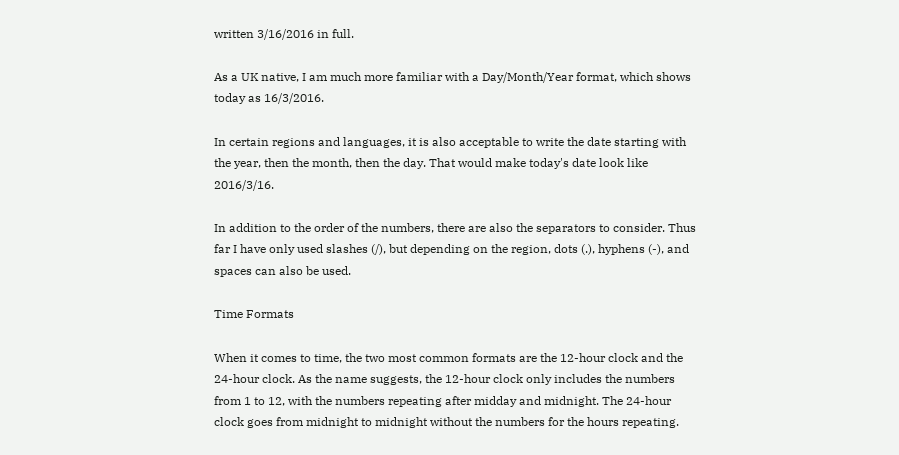written 3/16/2016 in full.

As a UK native, I am much more familiar with a Day/Month/Year format, which shows today as 16/3/2016.

In certain regions and languages, it is also acceptable to write the date starting with the year, then the month, then the day. That would make today's date look like 2016/3/16.

In addition to the order of the numbers, there are also the separators to consider. Thus far I have only used slashes (/), but depending on the region, dots (.), hyphens (-), and spaces can also be used.

Time Formats

When it comes to time, the two most common formats are the 12-hour clock and the 24-hour clock. As the name suggests, the 12-hour clock only includes the numbers from 1 to 12, with the numbers repeating after midday and midnight. The 24-hour clock goes from midnight to midnight without the numbers for the hours repeating.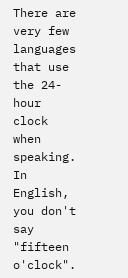There are very few languages that use the 24-hour clock when speaking. In English, you don't say "fifteen o'clock".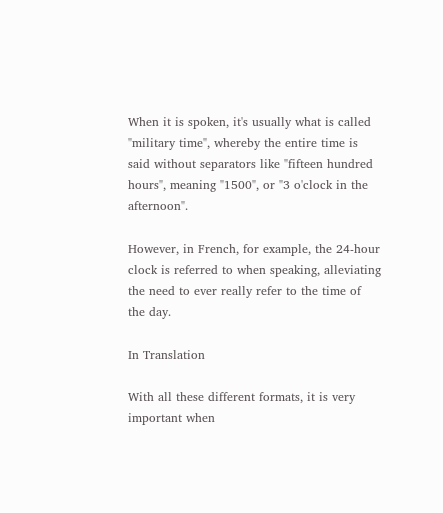When it is spoken, it's usually what is called "military time", whereby the entire time is said without separators like "fifteen hundred hours", meaning "1500", or "3 o'clock in the afternoon".

However, in French, for example, the 24-hour clock is referred to when speaking, alleviating the need to ever really refer to the time of the day.

In Translation

With all these different formats, it is very important when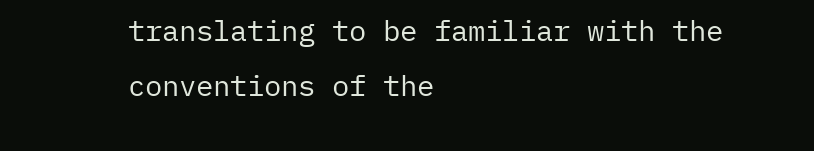translating to be familiar with the conventions of the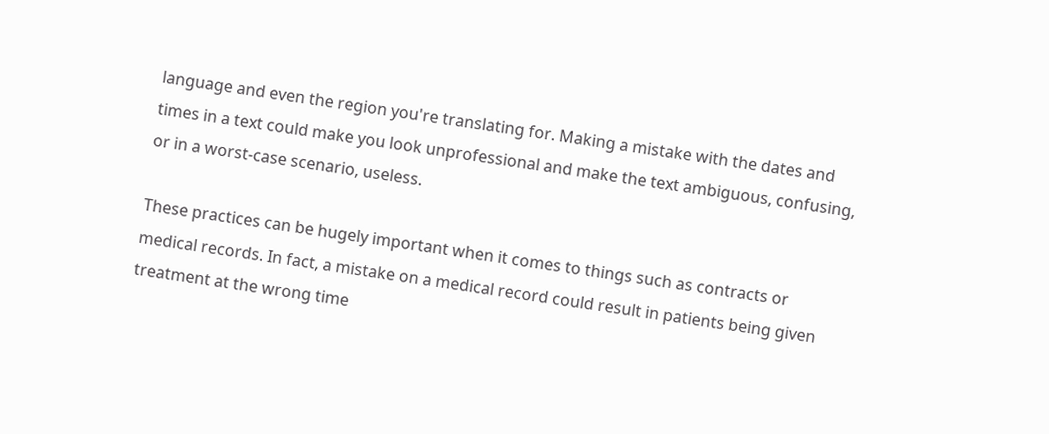language and even the region you're translating for. Making a mistake with the dates and times in a text could make you look unprofessional and make the text ambiguous, confusing, or in a worst-case scenario, useless.

These practices can be hugely important when it comes to things such as contracts or medical records. In fact, a mistake on a medical record could result in patients being given treatment at the wrong time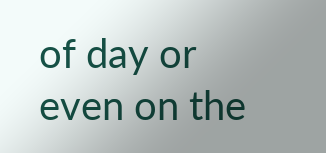of day or even on the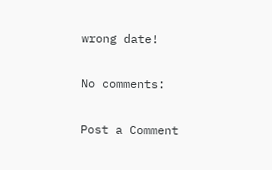wrong date!

No comments:

Post a Comment